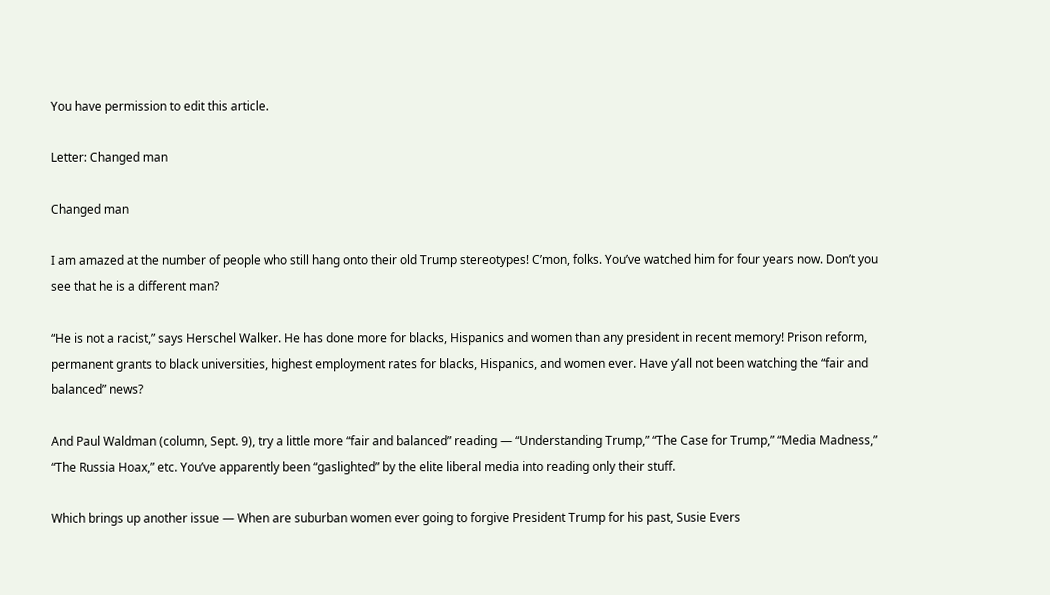You have permission to edit this article.

Letter: Changed man

Changed man

I am amazed at the number of people who still hang onto their old Trump stereotypes! C’mon, folks. You’ve watched him for four years now. Don’t you see that he is a different man?

“He is not a racist,” says Herschel Walker. He has done more for blacks, Hispanics and women than any president in recent memory! Prison reform, permanent grants to black universities, highest employment rates for blacks, Hispanics, and women ever. Have y’all not been watching the “fair and balanced” news?

And Paul Waldman (column, Sept. 9), try a little more “fair and balanced” reading — “Understanding Trump,” “The Case for Trump,” “Media Madness,” “The Russia Hoax,” etc. You’ve apparently been “gaslighted” by the elite liberal media into reading only their stuff.

Which brings up another issue — When are suburban women ever going to forgive President Trump for his past, Susie Evers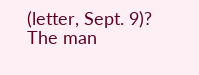(letter, Sept. 9)? The man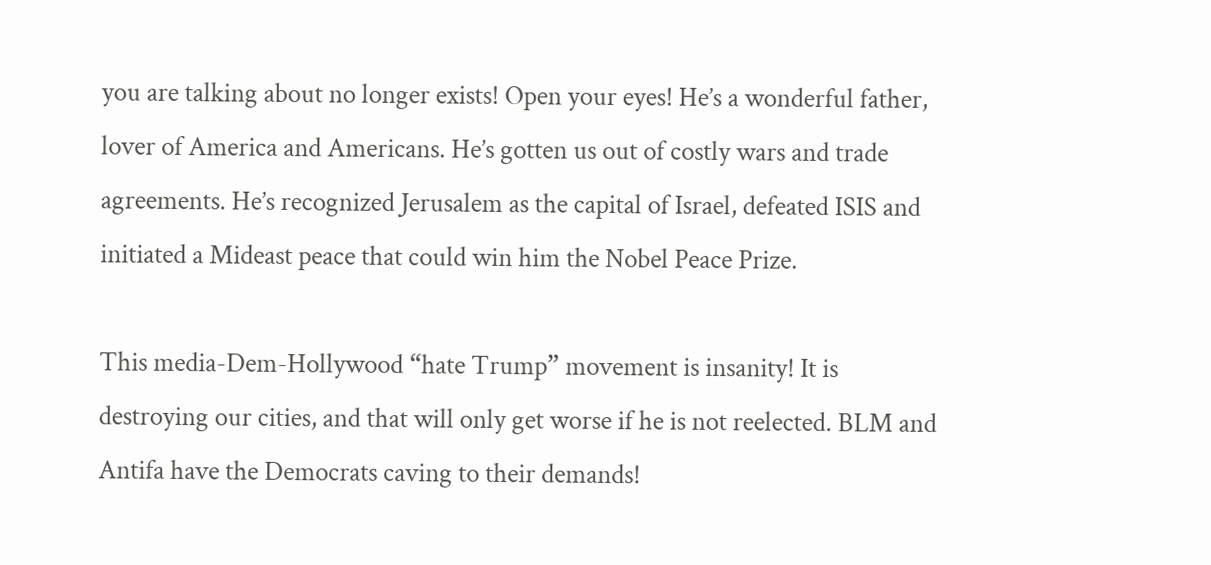you are talking about no longer exists! Open your eyes! He’s a wonderful father, lover of America and Americans. He’s gotten us out of costly wars and trade agreements. He’s recognized Jerusalem as the capital of Israel, defeated ISIS and initiated a Mideast peace that could win him the Nobel Peace Prize.

This media-Dem-Hollywood “hate Trump” movement is insanity! It is destroying our cities, and that will only get worse if he is not reelected. BLM and Antifa have the Democrats caving to their demands!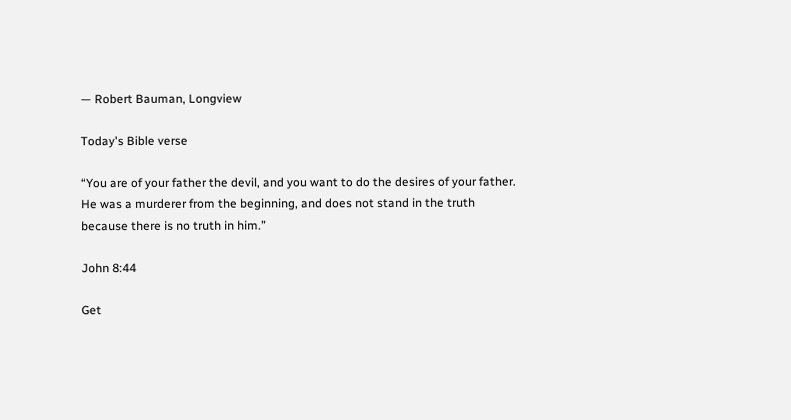— Robert Bauman, Longview

Today's Bible verse

“You are of your father the devil, and you want to do the desires of your father. He was a murderer from the beginning, and does not stand in the truth because there is no truth in him.”

John 8:44

Get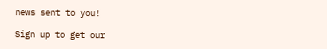news sent to you!

Sign up to get our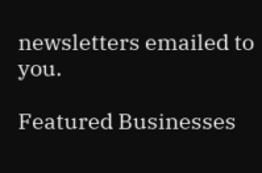newsletters emailed to you.

Featured Businesses